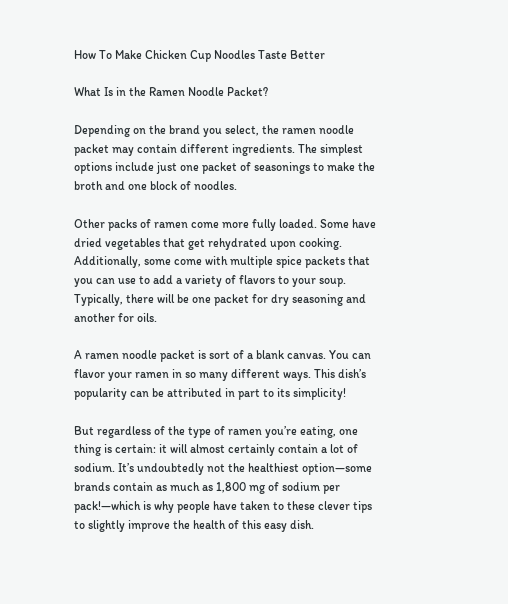How To Make Chicken Cup Noodles Taste Better

What Is in the Ramen Noodle Packet?

Depending on the brand you select, the ramen noodle packet may contain different ingredients. The simplest options include just one packet of seasonings to make the broth and one block of noodles.

Other packs of ramen come more fully loaded. Some have dried vegetables that get rehydrated upon cooking. Additionally, some come with multiple spice packets that you can use to add a variety of flavors to your soup. Typically, there will be one packet for dry seasoning and another for oils.

A ramen noodle packet is sort of a blank canvas. You can flavor your ramen in so many different ways. This dish’s popularity can be attributed in part to its simplicity!

But regardless of the type of ramen you’re eating, one thing is certain: it will almost certainly contain a lot of sodium. It’s undoubtedly not the healthiest option—some brands contain as much as 1,800 mg of sodium per pack!—which is why people have taken to these clever tips to slightly improve the health of this easy dish.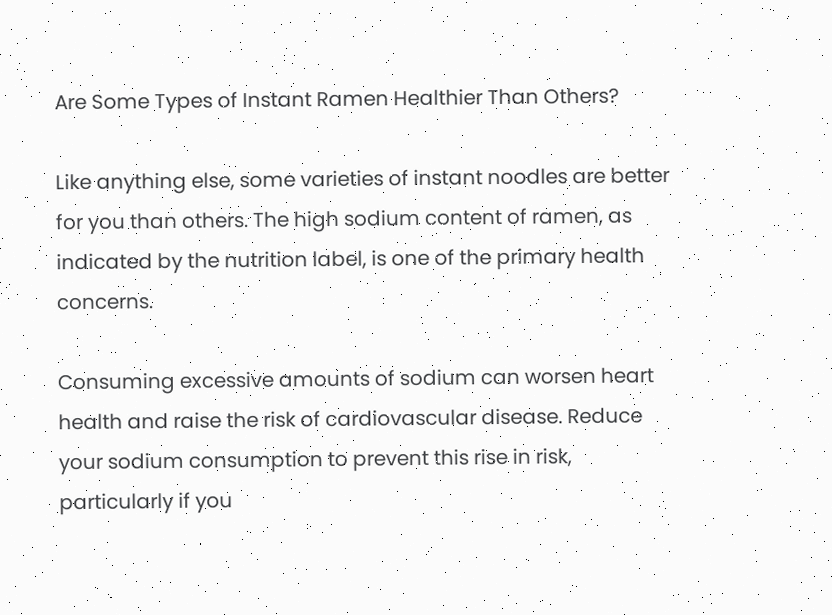Are Some Types of Instant Ramen Healthier Than Others?

Like anything else, some varieties of instant noodles are better for you than others. The high sodium content of ramen, as indicated by the nutrition label, is one of the primary health concerns.

Consuming excessive amounts of sodium can worsen heart health and raise the risk of cardiovascular disease. Reduce your sodium consumption to prevent this rise in risk, particularly if you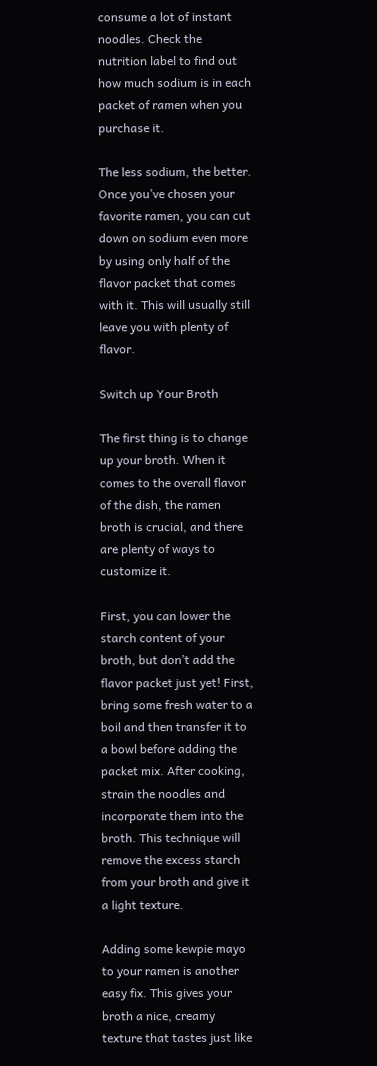consume a lot of instant noodles. Check the nutrition label to find out how much sodium is in each packet of ramen when you purchase it.

The less sodium, the better. Once you’ve chosen your favorite ramen, you can cut down on sodium even more by using only half of the flavor packet that comes with it. This will usually still leave you with plenty of flavor.

Switch up Your Broth

The first thing is to change up your broth. When it comes to the overall flavor of the dish, the ramen broth is crucial, and there are plenty of ways to customize it.

First, you can lower the starch content of your broth, but don’t add the flavor packet just yet! First, bring some fresh water to a boil and then transfer it to a bowl before adding the packet mix. After cooking, strain the noodles and incorporate them into the broth. This technique will remove the excess starch from your broth and give it a light texture.

Adding some kewpie mayo to your ramen is another easy fix. This gives your broth a nice, creamy texture that tastes just like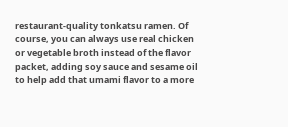restaurant-quality tonkatsu ramen. Of course, you can always use real chicken or vegetable broth instead of the flavor packet, adding soy sauce and sesame oil to help add that umami flavor to a more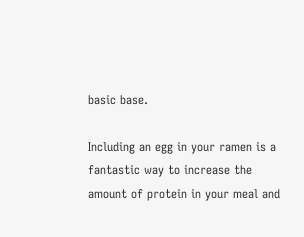basic base.

Including an egg in your ramen is a fantastic way to increase the amount of protein in your meal and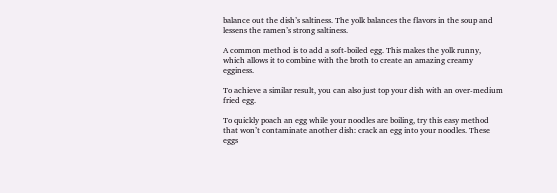balance out the dish’s saltiness. The yolk balances the flavors in the soup and lessens the ramen’s strong saltiness.

A common method is to add a soft-boiled egg. This makes the yolk runny, which allows it to combine with the broth to create an amazing creamy egginess.

To achieve a similar result, you can also just top your dish with an over-medium fried egg.

To quickly poach an egg while your noodles are boiling, try this easy method that won’t contaminate another dish: crack an egg into your noodles. These eggs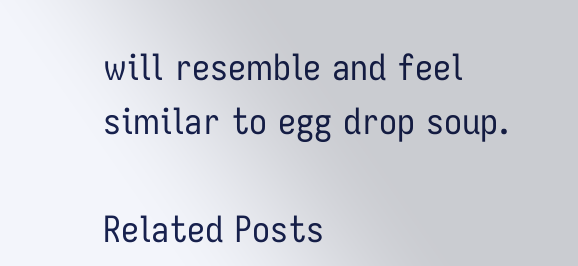will resemble and feel similar to egg drop soup.

Related Posts